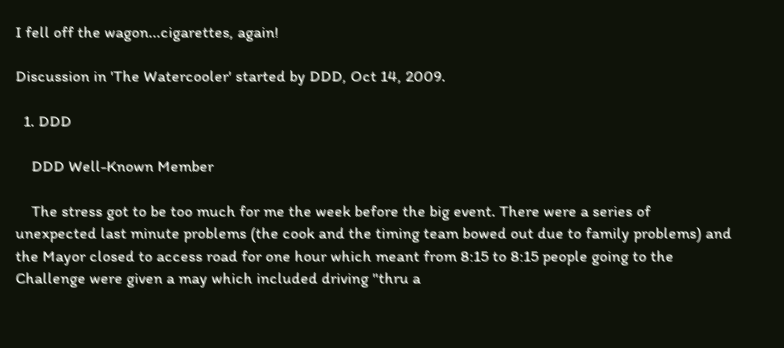I fell off the wagon...cigarettes, again!

Discussion in 'The Watercooler' started by DDD, Oct 14, 2009.

  1. DDD

    DDD Well-Known Member

    The stress got to be too much for me the week before the big event. There were a series of unexpected last minute problems (the cook and the timing team bowed out due to family problems) and the Mayor closed to access road for one hour which meant from 8:15 to 8:15 people going to the Challenge were given a may which included driving "thru a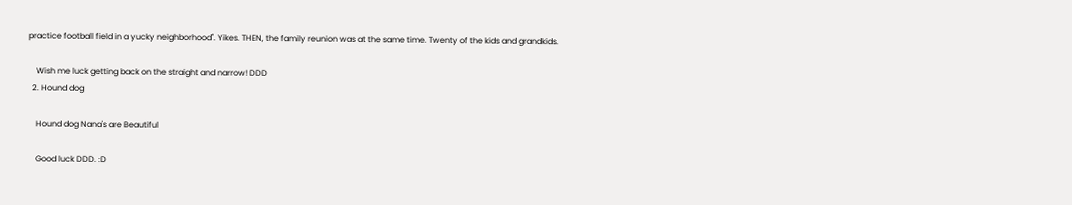practice football field in a yucky neighborhood". Yikes. THEN, the family reunion was at the same time. Twenty of the kids and grandkids.

    Wish me luck getting back on the straight and narrow! DDD
  2. Hound dog

    Hound dog Nana's are Beautiful

    Good luck DDD. :D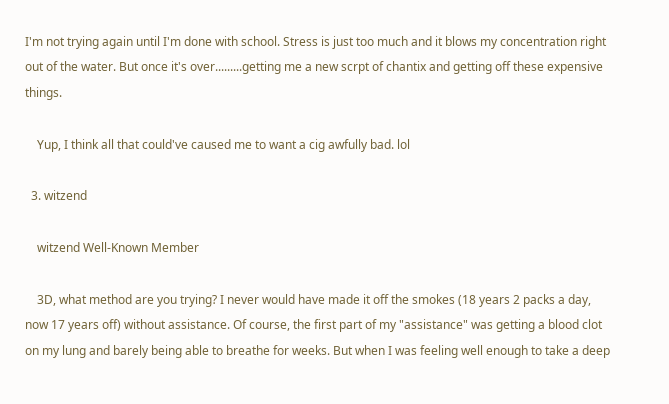I'm not trying again until I'm done with school. Stress is just too much and it blows my concentration right out of the water. But once it's over.........getting me a new scrpt of chantix and getting off these expensive things.

    Yup, I think all that could've caused me to want a cig awfully bad. lol

  3. witzend

    witzend Well-Known Member

    3D, what method are you trying? I never would have made it off the smokes (18 years 2 packs a day, now 17 years off) without assistance. Of course, the first part of my "assistance" was getting a blood clot on my lung and barely being able to breathe for weeks. But when I was feeling well enough to take a deep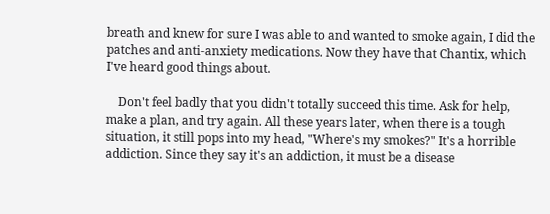breath and knew for sure I was able to and wanted to smoke again, I did the patches and anti-anxiety medications. Now they have that Chantix, which I've heard good things about.

    Don't feel badly that you didn't totally succeed this time. Ask for help, make a plan, and try again. All these years later, when there is a tough situation, it still pops into my head, "Where's my smokes?" It's a horrible addiction. Since they say it's an addiction, it must be a disease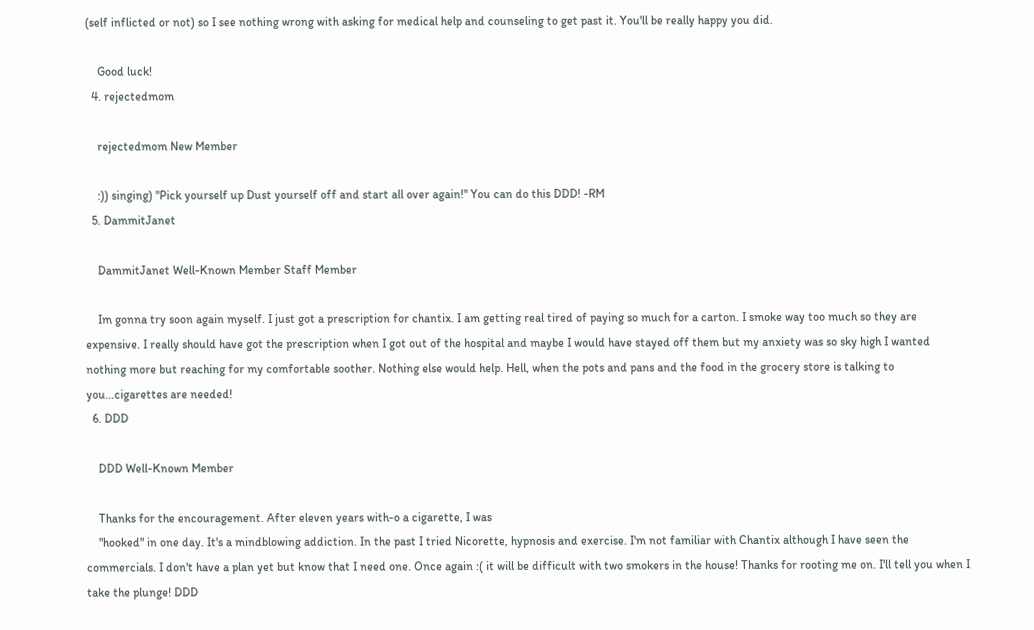(self inflicted or not) so I see nothing wrong with asking for medical help and counseling to get past it. You'll be really happy you did.

    Good luck!
  4. rejectedmom

    rejectedmom New Member

    :)) singing) "Pick yourself up Dust yourself off and start all over again!" You can do this DDD! -RM
  5. DammitJanet

    DammitJanet Well-Known Member Staff Member

    Im gonna try soon again myself. I just got a prescription for chantix. I am getting real tired of paying so much for a carton. I smoke way too much so they are expensive. I really should have got the prescription when I got out of the hospital and maybe I would have stayed off them but my anxiety was so sky high I wanted nothing more but reaching for my comfortable soother. Nothing else would help. Hell, when the pots and pans and the food in the grocery store is talking to you...cigarettes are needed!
  6. DDD

    DDD Well-Known Member

    Thanks for the encouragement. After eleven years with-o a cigarette, I was
    "hooked" in one day. It's a mindblowing addiction. In the past I tried Nicorette, hypnosis and exercise. I'm not familiar with Chantix although I have seen the commercials. I don't have a plan yet but know that I need one. Once again :( it will be difficult with two smokers in the house! Thanks for rooting me on. I'll tell you when I take the plunge! DDD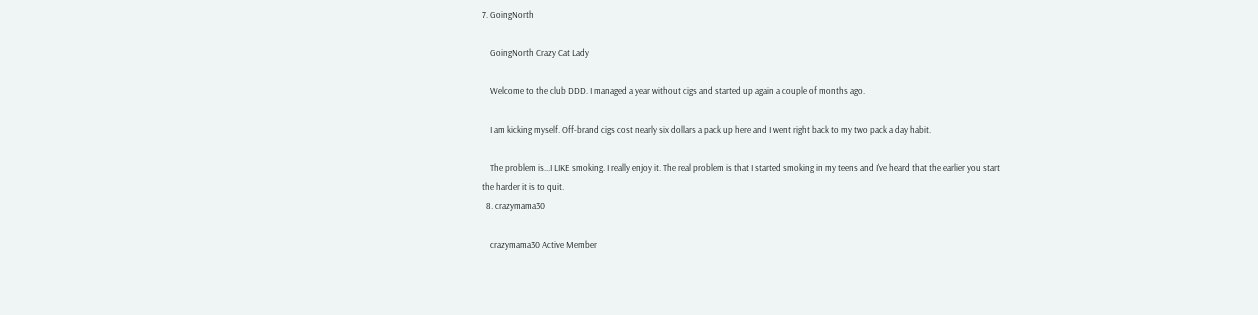7. GoingNorth

    GoingNorth Crazy Cat Lady

    Welcome to the club DDD. I managed a year without cigs and started up again a couple of months ago.

    I am kicking myself. Off-brand cigs cost nearly six dollars a pack up here and I went right back to my two pack a day habit.

    The problem is...I LIKE smoking. I really enjoy it. The real problem is that I started smoking in my teens and I've heard that the earlier you start the harder it is to quit.
  8. crazymama30

    crazymama30 Active Member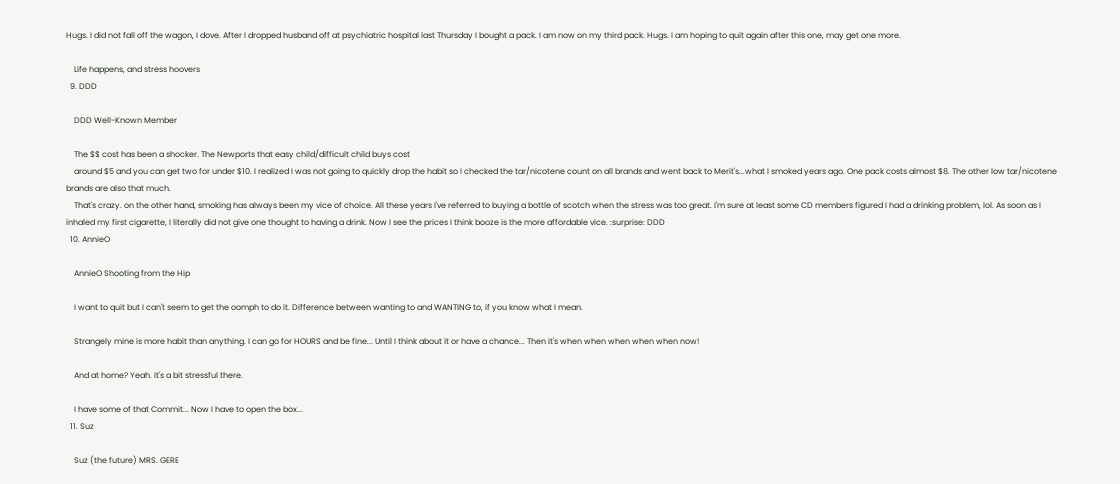Hugs. I did not fall off the wagon, I dove. After I dropped husband off at psychiatric hospital last Thursday I bought a pack. I am now on my third pack. Hugs. I am hoping to quit again after this one, may get one more.

    Life happens, and stress hoovers
  9. DDD

    DDD Well-Known Member

    The $$ cost has been a shocker. The Newports that easy child/difficult child buys cost
    around $5 and you can get two for under $10. I realized I was not going to quickly drop the habit so I checked the tar/nicotene count on all brands and went back to Merit's...what I smoked years ago. One pack costs almost $8. The other low tar/nicotene brands are also that much.
    That's crazy. on the other hand, smoking has always been my vice of choice. All these years I've referred to buying a bottle of scotch when the stress was too great. I'm sure at least some CD members figured I had a drinking problem, lol. As soon as I inhaled my first cigarette, I literally did not give one thought to having a drink. Now I see the prices I think booze is the more affordable vice. :surprise: DDD
  10. AnnieO

    AnnieO Shooting from the Hip

    I want to quit but I can't seem to get the oomph to do it. Difference between wanting to and WANTING to, if you know what I mean.

    Strangely mine is more habit than anything. I can go for HOURS and be fine... Until I think about it or have a chance... Then it's when when when when when now!

    And at home? Yeah. It's a bit stressful there.

    I have some of that Commit... Now I have to open the box...
  11. Suz

    Suz (the future) MRS. GERE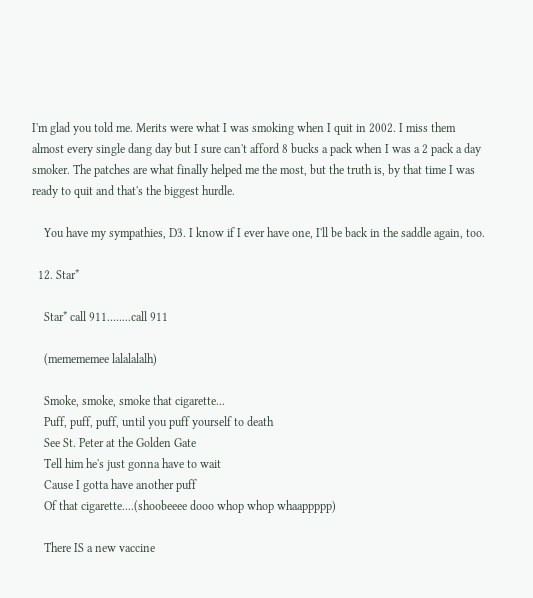I'm glad you told me. Merits were what I was smoking when I quit in 2002. I miss them almost every single dang day but I sure can't afford 8 bucks a pack when I was a 2 pack a day smoker. The patches are what finally helped me the most, but the truth is, by that time I was ready to quit and that's the biggest hurdle.

    You have my sympathies, D3. I know if I ever have one, I'll be back in the saddle again, too.

  12. Star*

    Star* call 911........call 911

    (memememee lalalalalh)

    Smoke, smoke, smoke that cigarette...
    Puff, puff, puff, until you puff yourself to death
    See St. Peter at the Golden Gate
    Tell him he's just gonna have to wait
    Cause I gotta have another puff
    Of that cigarette....(shoobeeee dooo whop whop whaappppp)

    There IS a new vaccine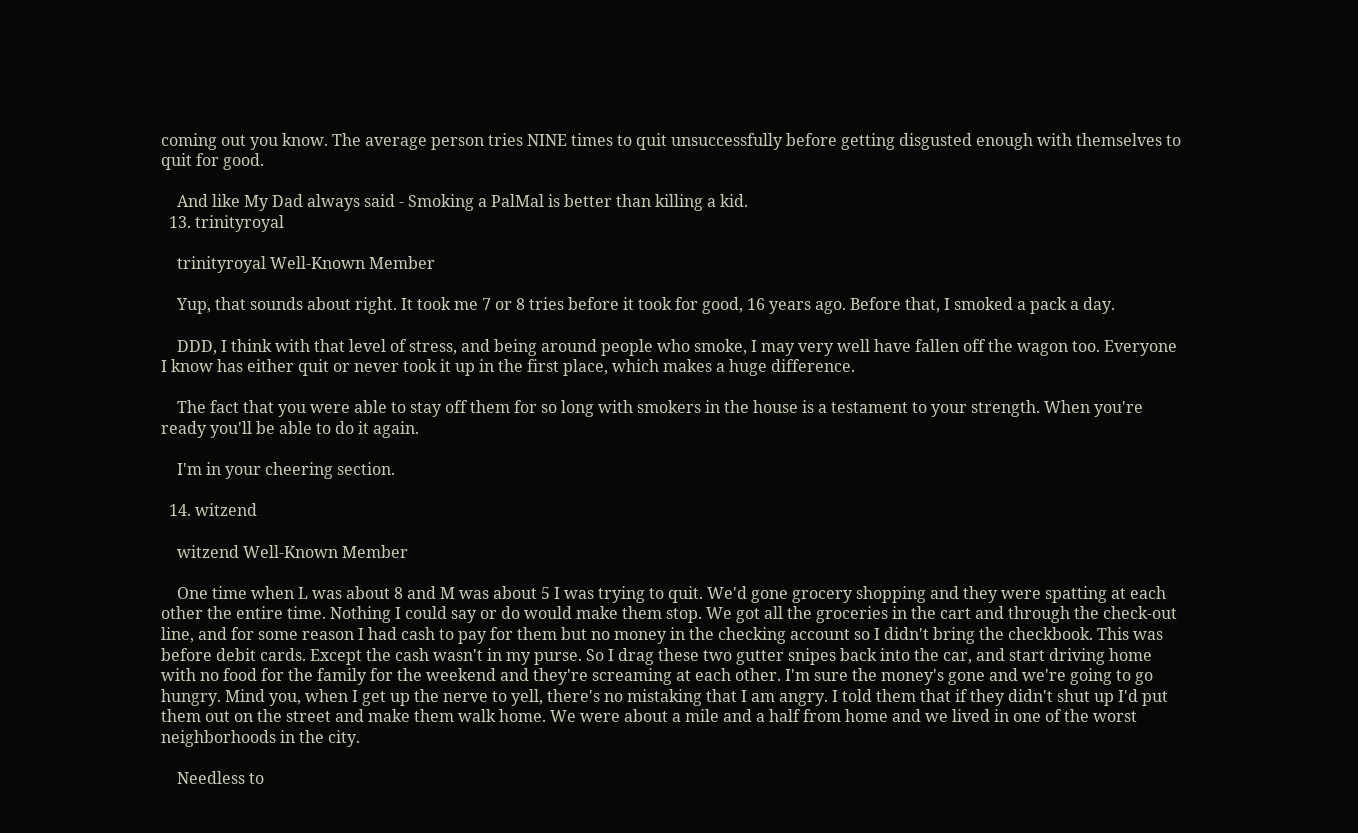coming out you know. The average person tries NINE times to quit unsuccessfully before getting disgusted enough with themselves to quit for good.

    And like My Dad always said - Smoking a PalMal is better than killing a kid.
  13. trinityroyal

    trinityroyal Well-Known Member

    Yup, that sounds about right. It took me 7 or 8 tries before it took for good, 16 years ago. Before that, I smoked a pack a day.

    DDD, I think with that level of stress, and being around people who smoke, I may very well have fallen off the wagon too. Everyone I know has either quit or never took it up in the first place, which makes a huge difference.

    The fact that you were able to stay off them for so long with smokers in the house is a testament to your strength. When you're ready you'll be able to do it again.

    I'm in your cheering section.

  14. witzend

    witzend Well-Known Member

    One time when L was about 8 and M was about 5 I was trying to quit. We'd gone grocery shopping and they were spatting at each other the entire time. Nothing I could say or do would make them stop. We got all the groceries in the cart and through the check-out line, and for some reason I had cash to pay for them but no money in the checking account so I didn't bring the checkbook. This was before debit cards. Except the cash wasn't in my purse. So I drag these two gutter snipes back into the car, and start driving home with no food for the family for the weekend and they're screaming at each other. I'm sure the money's gone and we're going to go hungry. Mind you, when I get up the nerve to yell, there's no mistaking that I am angry. I told them that if they didn't shut up I'd put them out on the street and make them walk home. We were about a mile and a half from home and we lived in one of the worst neighborhoods in the city.

    Needless to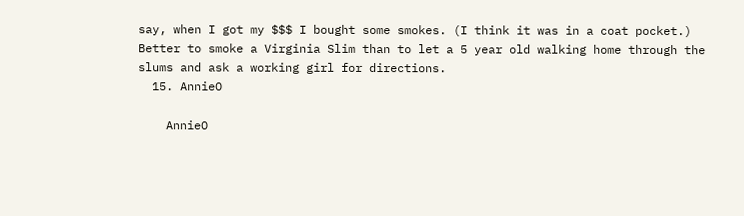say, when I got my $$$ I bought some smokes. (I think it was in a coat pocket.) Better to smoke a Virginia Slim than to let a 5 year old walking home through the slums and ask a working girl for directions.
  15. AnnieO

    AnnieO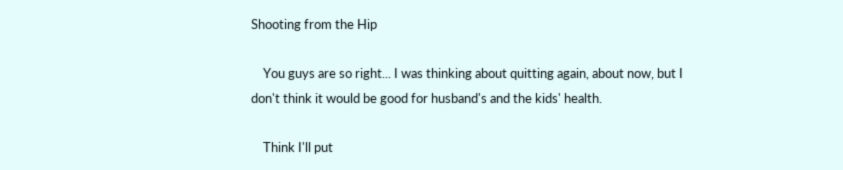Shooting from the Hip

    You guys are so right... I was thinking about quitting again, about now, but I don't think it would be good for husband's and the kids' health.

    Think I'll put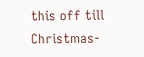this off till Christmas-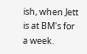ish, when Jett is at BM's for a week.